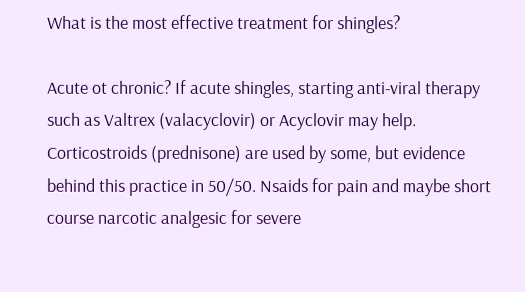What is the most effective treatment for shingles?

Acute ot chronic? If acute shingles, starting anti-viral therapy such as Valtrex (valacyclovir) or Acyclovir may help. Corticostroids (prednisone) are used by some, but evidence behind this practice in 50/50. Nsaids for pain and maybe short course narcotic analgesic for severe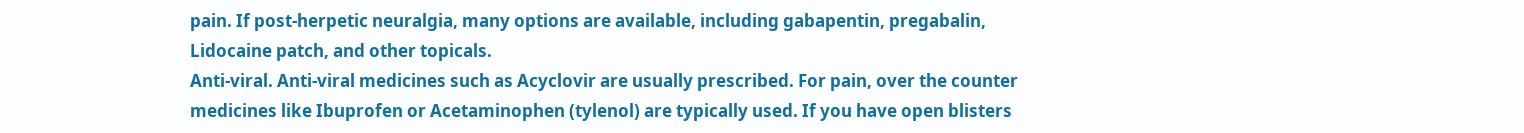pain. If post-herpetic neuralgia, many options are available, including gabapentin, pregabalin, Lidocaine patch, and other topicals.
Anti-viral. Anti-viral medicines such as Acyclovir are usually prescribed. For pain, over the counter medicines like Ibuprofen or Acetaminophen (tylenol) are typically used. If you have open blisters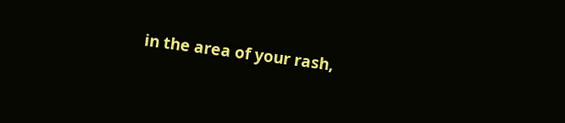in the area of your rash,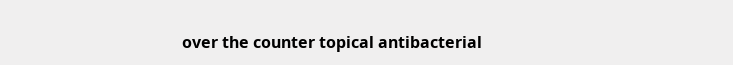over the counter topical antibacterial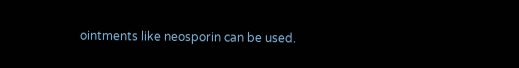ointments like neosporin can be used.